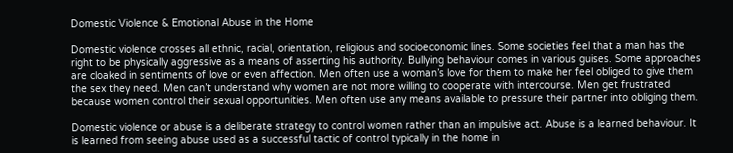Domestic Violence & Emotional Abuse in the Home

Domestic violence crosses all ethnic, racial, orientation, religious and socioeconomic lines. Some societies feel that a man has the right to be physically aggressive as a means of asserting his authority. Bullying behaviour comes in various guises. Some approaches are cloaked in sentiments of love or even affection. Men often use a woman’s love for them to make her feel obliged to give them the sex they need. Men can’t understand why women are not more willing to cooperate with intercourse. Men get frustrated because women control their sexual opportunities. Men often use any means available to pressure their partner into obliging them.

Domestic violence or abuse is a deliberate strategy to control women rather than an impulsive act. Abuse is a learned behaviour. It is learned from seeing abuse used as a successful tactic of control typically in the home in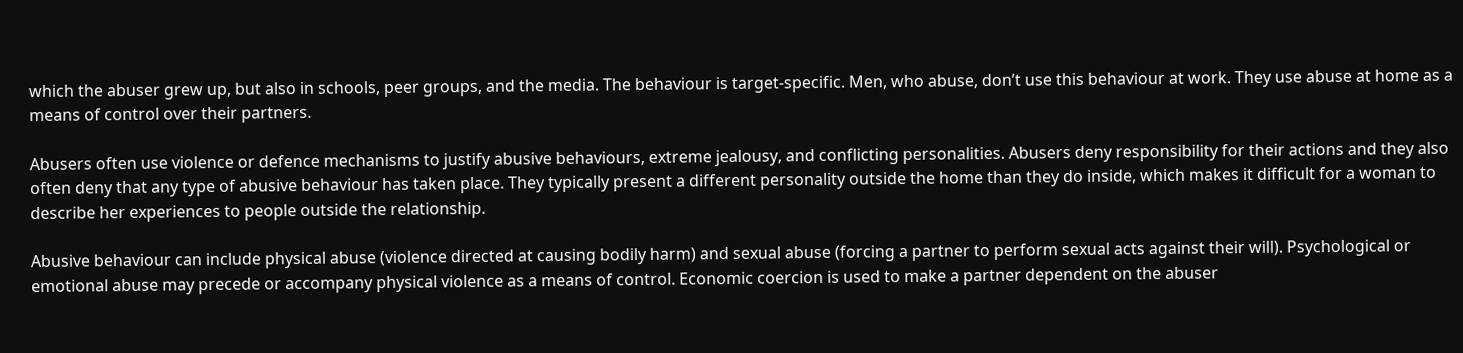which the abuser grew up, but also in schools, peer groups, and the media. The behaviour is target-specific. Men, who abuse, don’t use this behaviour at work. They use abuse at home as a means of control over their partners.

Abusers often use violence or defence mechanisms to justify abusive behaviours, extreme jealousy, and conflicting personalities. Abusers deny responsibility for their actions and they also often deny that any type of abusive behaviour has taken place. They typically present a different personality outside the home than they do inside, which makes it difficult for a woman to describe her experiences to people outside the relationship.

Abusive behaviour can include physical abuse (violence directed at causing bodily harm) and sexual abuse (forcing a partner to perform sexual acts against their will). Psychological or emotional abuse may precede or accompany physical violence as a means of control. Economic coercion is used to make a partner dependent on the abuser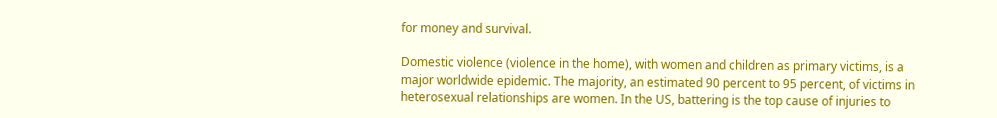for money and survival.

Domestic violence (violence in the home), with women and children as primary victims, is a major worldwide epidemic. The majority, an estimated 90 percent to 95 percent, of victims in heterosexual relationships are women. In the US, battering is the top cause of injuries to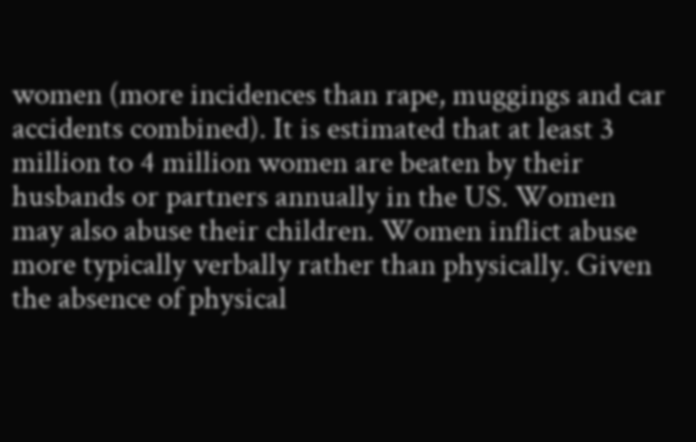women (more incidences than rape, muggings and car accidents combined). It is estimated that at least 3 million to 4 million women are beaten by their husbands or partners annually in the US. Women may also abuse their children. Women inflict abuse more typically verbally rather than physically. Given the absence of physical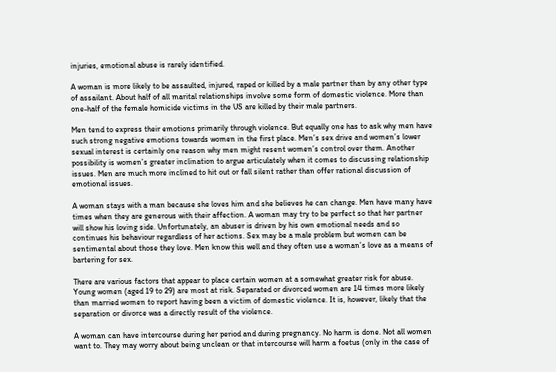injuries, emotional abuse is rarely identified.

A woman is more likely to be assaulted, injured, raped or killed by a male partner than by any other type of assailant. About half of all marital relationships involve some form of domestic violence. More than one-half of the female homicide victims in the US are killed by their male partners.

Men tend to express their emotions primarily through violence. But equally one has to ask why men have such strong negative emotions towards women in the first place. Men’s sex drive and women’s lower sexual interest is certainly one reason why men might resent women’s control over them. Another possibility is women’s greater inclination to argue articulately when it comes to discussing relationship issues. Men are much more inclined to hit out or fall silent rather than offer rational discussion of emotional issues.

A woman stays with a man because she loves him and she believes he can change. Men have many have times when they are generous with their affection. A woman may try to be perfect so that her partner will show his loving side. Unfortunately, an abuser is driven by his own emotional needs and so continues his behaviour regardless of her actions. Sex may be a male problem but women can be sentimental about those they love. Men know this well and they often use a woman’s love as a means of bartering for sex.

There are various factors that appear to place certain women at a somewhat greater risk for abuse. Young women (aged 19 to 29) are most at risk. Separated or divorced women are 14 times more likely than married women to report having been a victim of domestic violence. It is, however, likely that the separation or divorce was a directly result of the violence.

A woman can have intercourse during her period and during pregnancy. No harm is done. Not all women want to. They may worry about being unclean or that intercourse will harm a foetus (only in the case of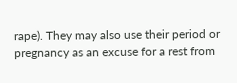rape). They may also use their period or pregnancy as an excuse for a rest from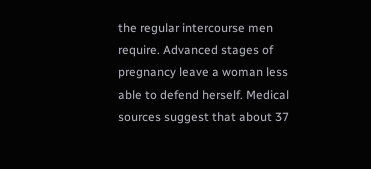the regular intercourse men require. Advanced stages of pregnancy leave a woman less able to defend herself. Medical sources suggest that about 37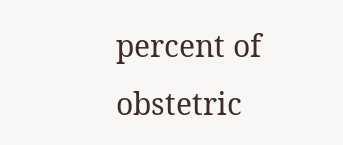percent of obstetric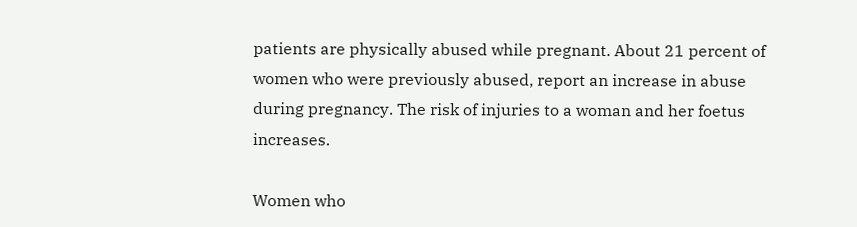patients are physically abused while pregnant. About 21 percent of women who were previously abused, report an increase in abuse during pregnancy. The risk of injuries to a woman and her foetus increases.

Women who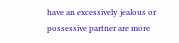have an excessively jealous or possessive partner are more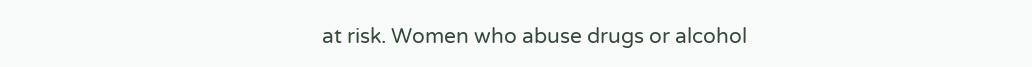at risk. Women who abuse drugs or alcohol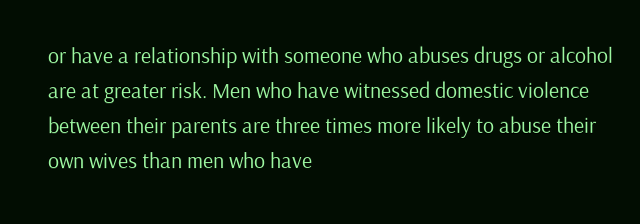or have a relationship with someone who abuses drugs or alcohol are at greater risk. Men who have witnessed domestic violence between their parents are three times more likely to abuse their own wives than men who have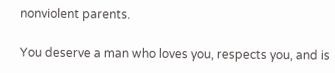nonviolent parents.

You deserve a man who loves you, respects you, and is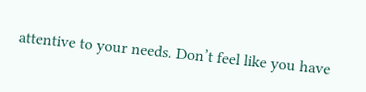attentive to your needs. Don’t feel like you have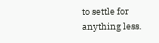to settle for anything less.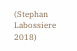(Stephan Labossiere 2018)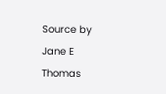Source by Jane E Thomas